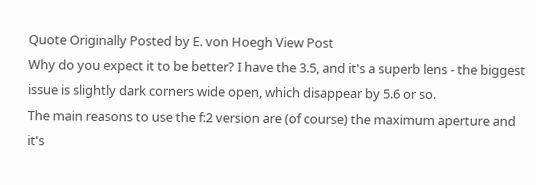Quote Originally Posted by E. von Hoegh View Post
Why do you expect it to be better? I have the 3.5, and it's a superb lens - the biggest issue is slightly dark corners wide open, which disappear by 5.6 or so.
The main reasons to use the f:2 version are (of course) the maximum aperture and it's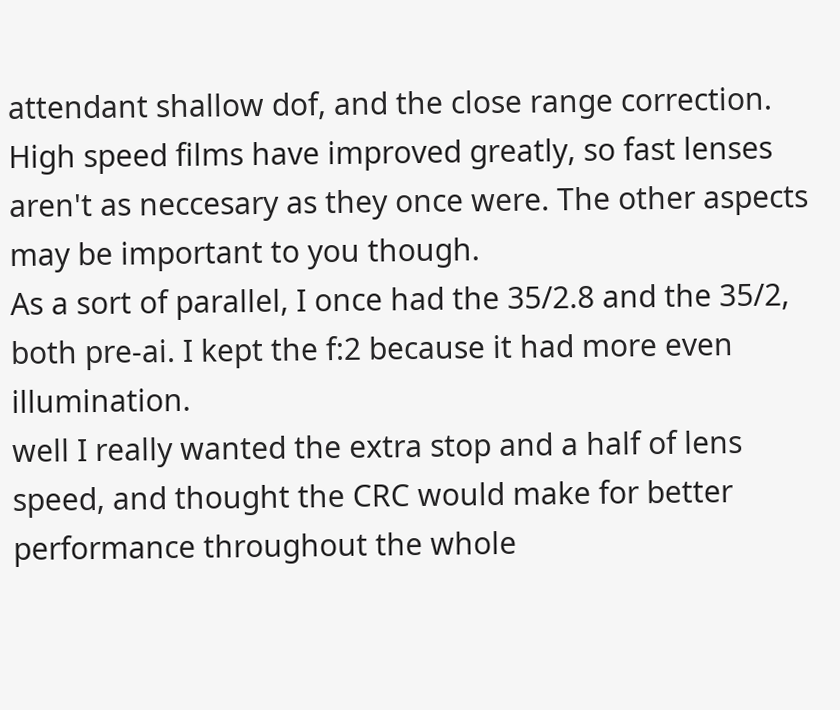attendant shallow dof, and the close range correction. High speed films have improved greatly, so fast lenses aren't as neccesary as they once were. The other aspects may be important to you though.
As a sort of parallel, I once had the 35/2.8 and the 35/2, both pre-ai. I kept the f:2 because it had more even illumination.
well I really wanted the extra stop and a half of lens speed, and thought the CRC would make for better performance throughout the whole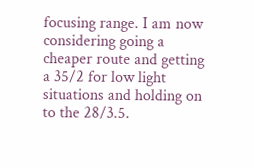focusing range. I am now considering going a cheaper route and getting a 35/2 for low light situations and holding on to the 28/3.5.